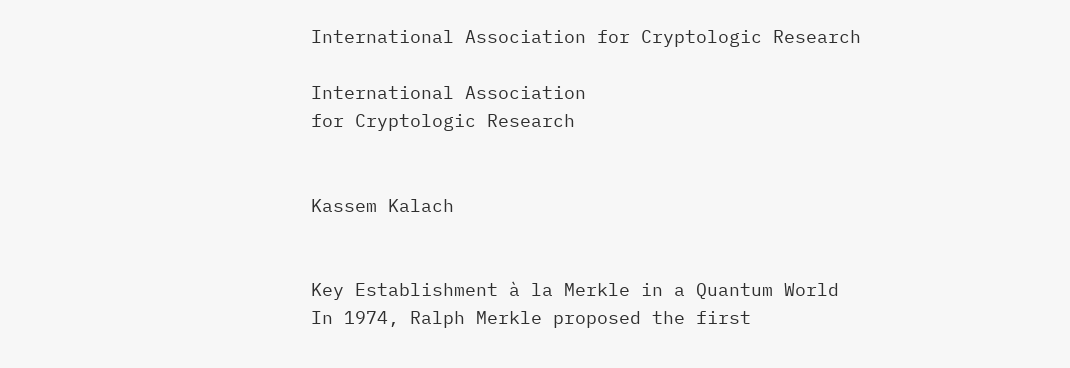International Association for Cryptologic Research

International Association
for Cryptologic Research


Kassem Kalach


Key Establishment à la Merkle in a Quantum World
In 1974, Ralph Merkle proposed the first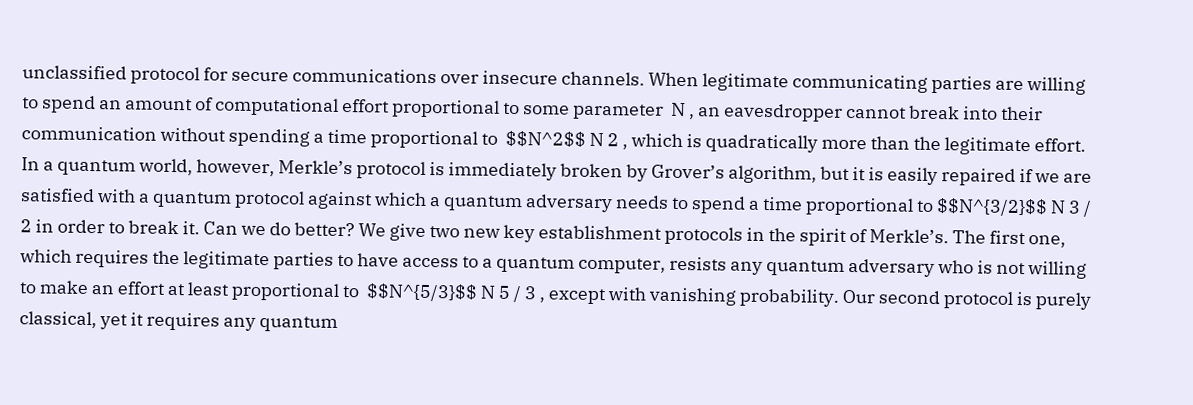unclassified protocol for secure communications over insecure channels. When legitimate communicating parties are willing to spend an amount of computational effort proportional to some parameter  N , an eavesdropper cannot break into their communication without spending a time proportional to  $$N^2$$ N 2 , which is quadratically more than the legitimate effort. In a quantum world, however, Merkle’s protocol is immediately broken by Grover’s algorithm, but it is easily repaired if we are satisfied with a quantum protocol against which a quantum adversary needs to spend a time proportional to $$N^{3/2}$$ N 3 / 2 in order to break it. Can we do better? We give two new key establishment protocols in the spirit of Merkle’s. The first one, which requires the legitimate parties to have access to a quantum computer, resists any quantum adversary who is not willing to make an effort at least proportional to  $$N^{5/3}$$ N 5 / 3 , except with vanishing probability. Our second protocol is purely classical, yet it requires any quantum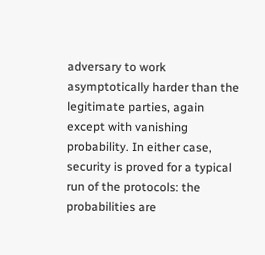adversary to work asymptotically harder than the legitimate parties, again except with vanishing probability. In either case, security is proved for a typical run of the protocols: the probabilities are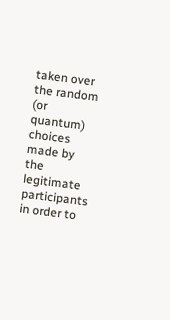taken over the random (or quantum) choices made by the legitimate participants in order to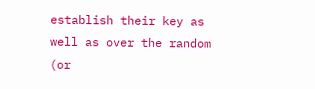establish their key as well as over the random (or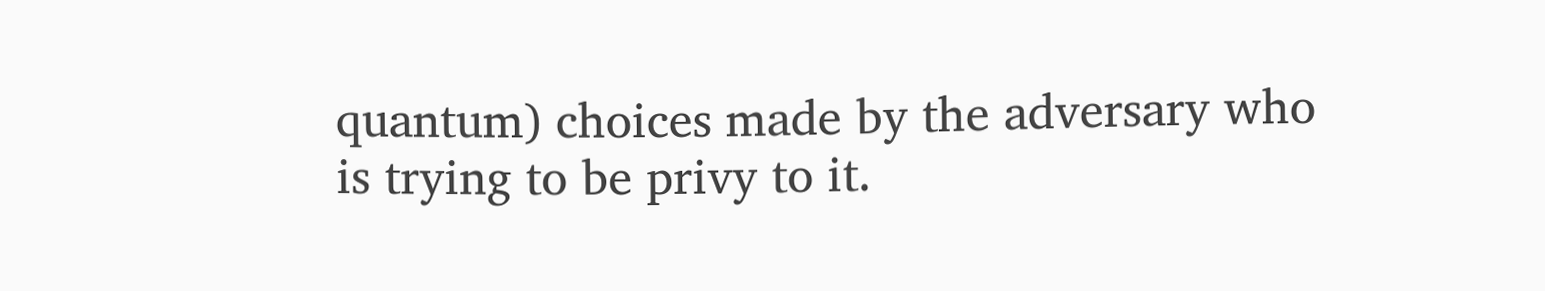quantum) choices made by the adversary who is trying to be privy to it.